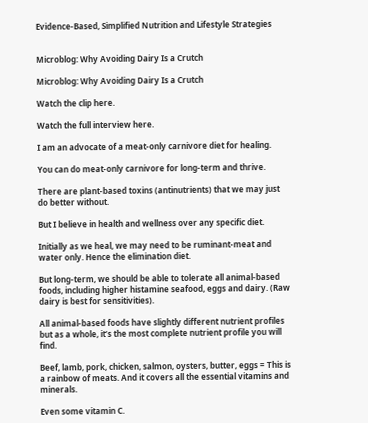Evidence-Based, Simplified Nutrition and Lifestyle Strategies


Microblog: Why Avoiding Dairy Is a Crutch

Microblog: Why Avoiding Dairy Is a Crutch

Watch the clip here.

Watch the full interview here.

I am an advocate of a meat-only carnivore diet for healing.

You can do meat-only carnivore for long-term and thrive.

There are plant-based toxins (antinutrients) that we may just do better without.

But I believe in health and wellness over any specific diet.

Initially as we heal, we may need to be ruminant-meat and water only. Hence the elimination diet.

But long-term, we should be able to tolerate all animal-based foods, including higher histamine seafood, eggs and dairy. (Raw dairy is best for sensitivities).

All animal-based foods have slightly different nutrient profiles but as a whole, it’s the most complete nutrient profile you will find.

Beef, lamb, pork, chicken, salmon, oysters, butter, eggs = This is a rainbow of meats. And it covers all the essential vitamins and minerals.

Even some vitamin C.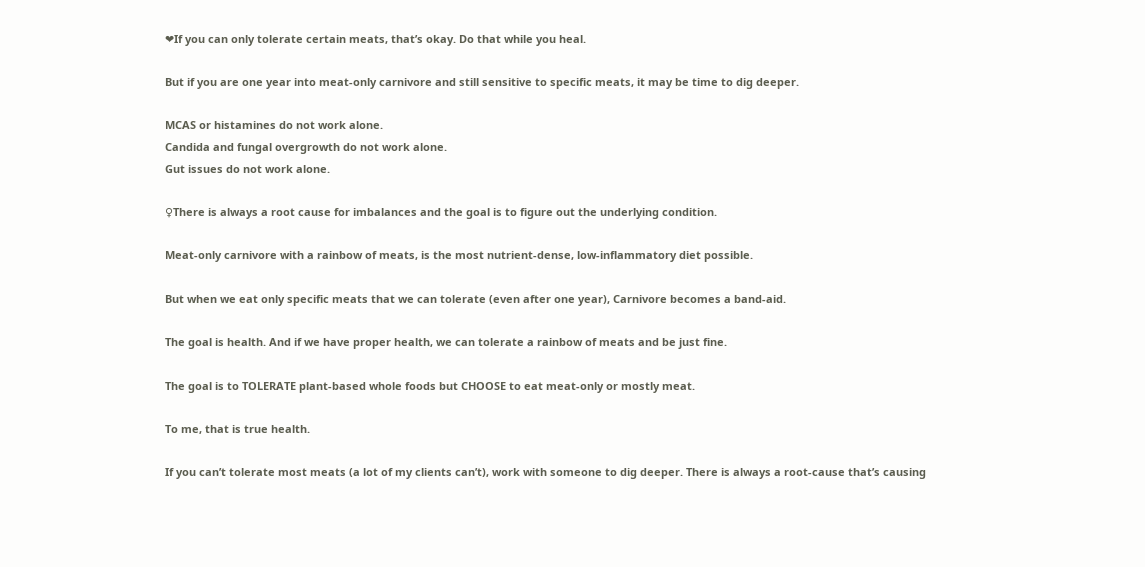❤If you can only tolerate certain meats, that’s okay. Do that while you heal.

But if you are one year into meat-only carnivore and still sensitive to specific meats, it may be time to dig deeper.

MCAS or histamines do not work alone.
Candida and fungal overgrowth do not work alone.
Gut issues do not work alone.

♀There is always a root cause for imbalances and the goal is to figure out the underlying condition.

Meat-only carnivore with a rainbow of meats, is the most nutrient-dense, low-inflammatory diet possible.

But when we eat only specific meats that we can tolerate (even after one year), Carnivore becomes a band-aid.

The goal is health. And if we have proper health, we can tolerate a rainbow of meats and be just fine.

The goal is to TOLERATE plant-based whole foods but CHOOSE to eat meat-only or mostly meat.

To me, that is true health.

If you can’t tolerate most meats (a lot of my clients can’t), work with someone to dig deeper. There is always a root-cause that’s causing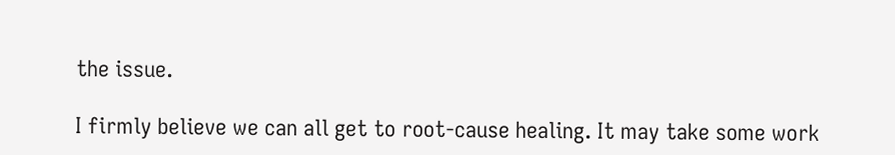the issue.

I firmly believe we can all get to root-cause healing. It may take some work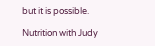but it is possible.

Nutrition with Judy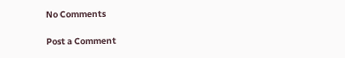No Comments

Post a Comment